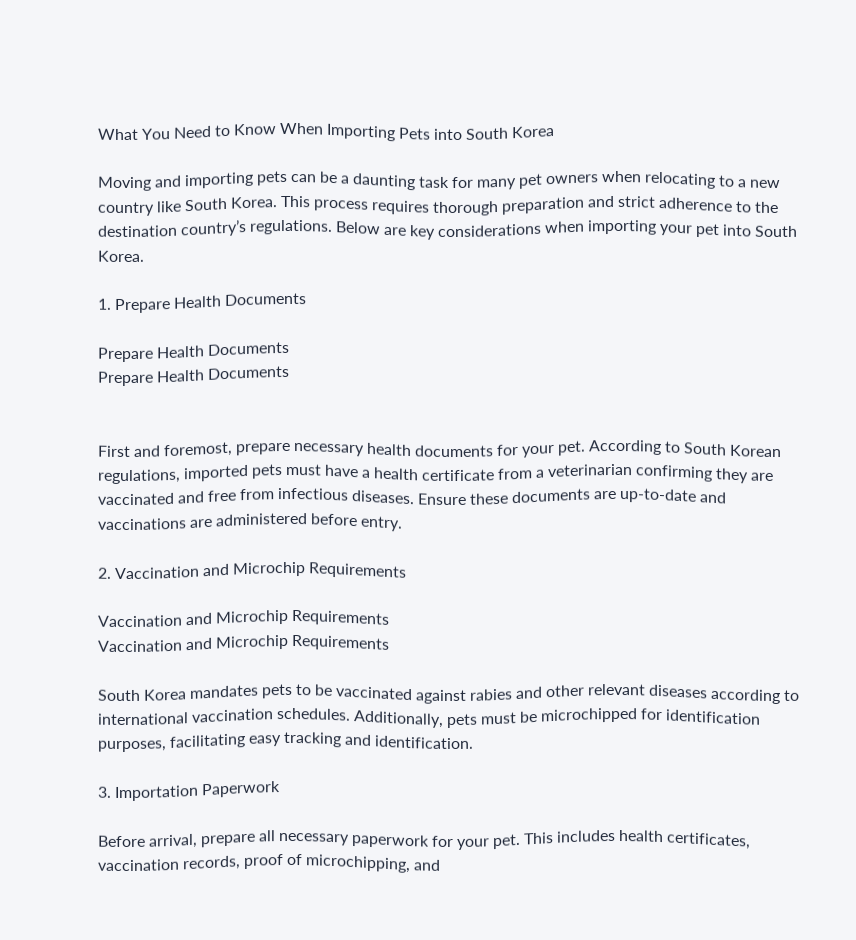What You Need to Know When Importing Pets into South Korea

Moving and importing pets can be a daunting task for many pet owners when relocating to a new country like South Korea. This process requires thorough preparation and strict adherence to the destination country’s regulations. Below are key considerations when importing your pet into South Korea.

1. Prepare Health Documents

Prepare Health Documents
Prepare Health Documents


First and foremost, prepare necessary health documents for your pet. According to South Korean regulations, imported pets must have a health certificate from a veterinarian confirming they are vaccinated and free from infectious diseases. Ensure these documents are up-to-date and vaccinations are administered before entry.

2. Vaccination and Microchip Requirements

Vaccination and Microchip Requirements
Vaccination and Microchip Requirements

South Korea mandates pets to be vaccinated against rabies and other relevant diseases according to international vaccination schedules. Additionally, pets must be microchipped for identification purposes, facilitating easy tracking and identification.

3. Importation Paperwork

Before arrival, prepare all necessary paperwork for your pet. This includes health certificates, vaccination records, proof of microchipping, and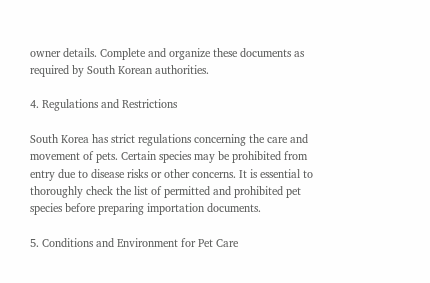owner details. Complete and organize these documents as required by South Korean authorities.

4. Regulations and Restrictions

South Korea has strict regulations concerning the care and movement of pets. Certain species may be prohibited from entry due to disease risks or other concerns. It is essential to thoroughly check the list of permitted and prohibited pet species before preparing importation documents.

5. Conditions and Environment for Pet Care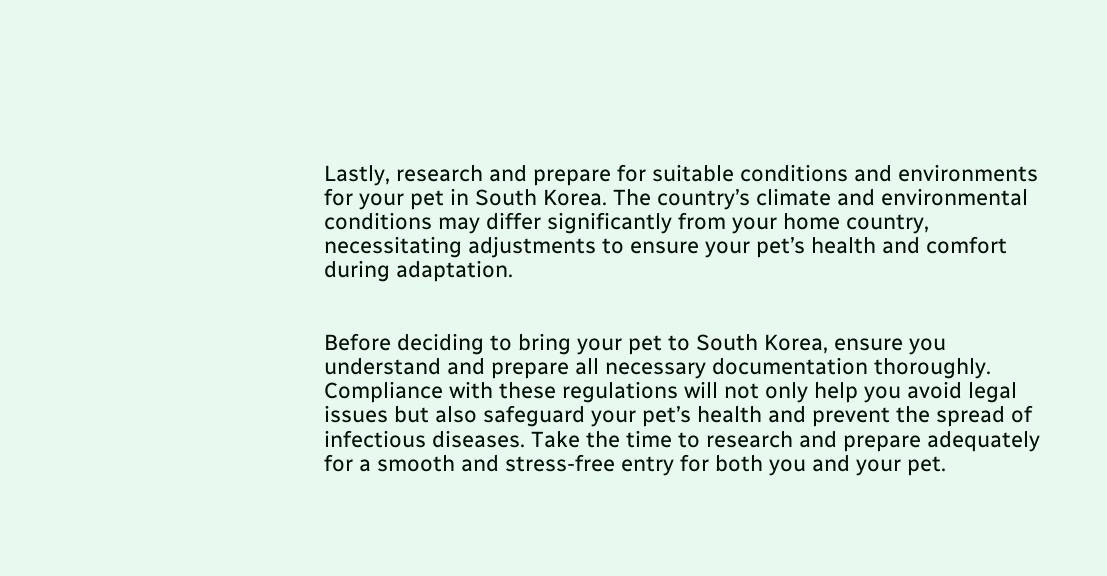Lastly, research and prepare for suitable conditions and environments for your pet in South Korea. The country’s climate and environmental conditions may differ significantly from your home country, necessitating adjustments to ensure your pet’s health and comfort during adaptation.


Before deciding to bring your pet to South Korea, ensure you understand and prepare all necessary documentation thoroughly. Compliance with these regulations will not only help you avoid legal issues but also safeguard your pet’s health and prevent the spread of infectious diseases. Take the time to research and prepare adequately for a smooth and stress-free entry for both you and your pet.